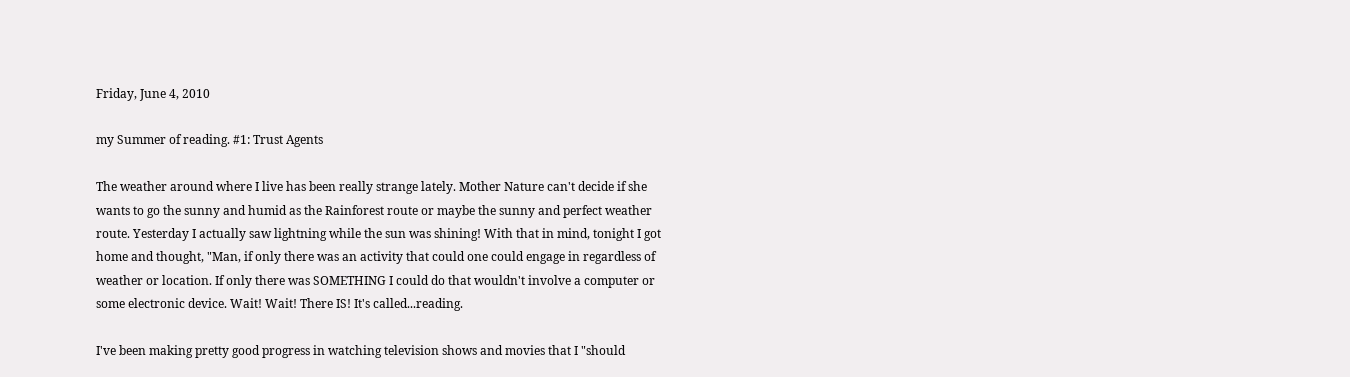Friday, June 4, 2010

my Summer of reading. #1: Trust Agents

The weather around where I live has been really strange lately. Mother Nature can't decide if she wants to go the sunny and humid as the Rainforest route or maybe the sunny and perfect weather route. Yesterday I actually saw lightning while the sun was shining! With that in mind, tonight I got home and thought, "Man, if only there was an activity that could one could engage in regardless of weather or location. If only there was SOMETHING I could do that wouldn't involve a computer or some electronic device. Wait! Wait! There IS! It's called...reading.

I've been making pretty good progress in watching television shows and movies that I "should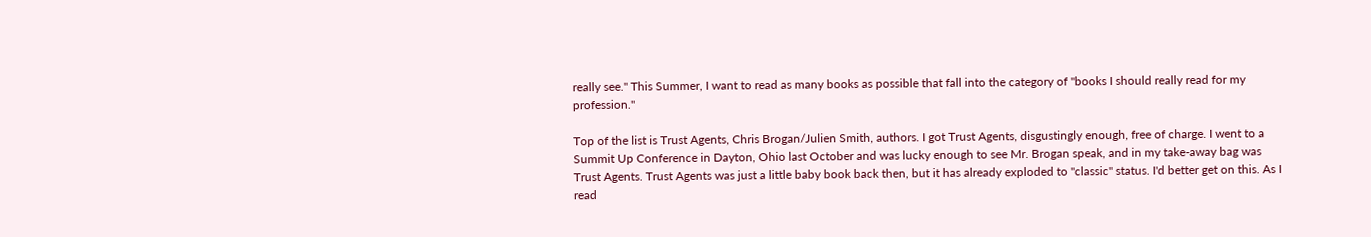really see." This Summer, I want to read as many books as possible that fall into the category of "books I should really read for my profession."

Top of the list is Trust Agents, Chris Brogan/Julien Smith, authors. I got Trust Agents, disgustingly enough, free of charge. I went to a Summit Up Conference in Dayton, Ohio last October and was lucky enough to see Mr. Brogan speak, and in my take-away bag was Trust Agents. Trust Agents was just a little baby book back then, but it has already exploded to "classic" status. I'd better get on this. As I read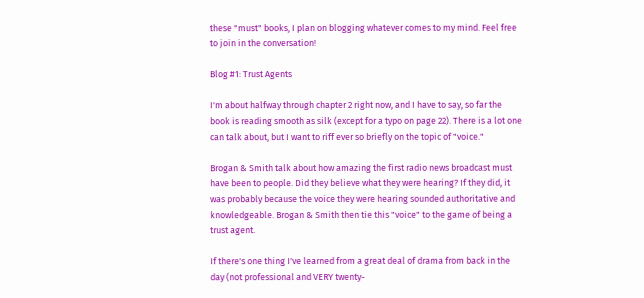these "must" books, I plan on blogging whatever comes to my mind. Feel free to join in the conversation!

Blog #1: Trust Agents

I'm about halfway through chapter 2 right now, and I have to say, so far the book is reading smooth as silk (except for a typo on page 22). There is a lot one can talk about, but I want to riff ever so briefly on the topic of "voice."

Brogan & Smith talk about how amazing the first radio news broadcast must have been to people. Did they believe what they were hearing? If they did, it was probably because the voice they were hearing sounded authoritative and knowledgeable. Brogan & Smith then tie this "voice" to the game of being a trust agent.

If there's one thing I've learned from a great deal of drama from back in the day (not professional and VERY twenty-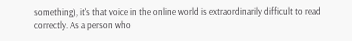something), it's that voice in the online world is extraordinarily difficult to read correctly. As a person who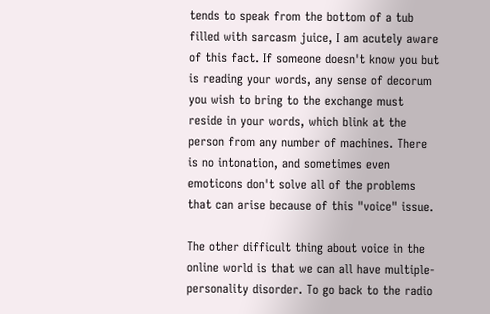tends to speak from the bottom of a tub filled with sarcasm juice, I am acutely aware of this fact. If someone doesn't know you but is reading your words, any sense of decorum you wish to bring to the exchange must reside in your words, which blink at the person from any number of machines. There is no intonation, and sometimes even emoticons don't solve all of the problems that can arise because of this "voice" issue.

The other difficult thing about voice in the online world is that we can all have multiple-personality disorder. To go back to the radio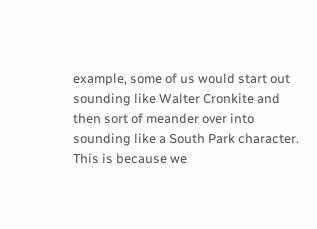example, some of us would start out sounding like Walter Cronkite and then sort of meander over into sounding like a South Park character. This is because we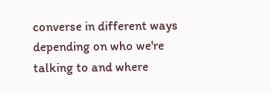converse in different ways depending on who we're talking to and where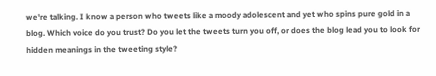we're talking. I know a person who tweets like a moody adolescent and yet who spins pure gold in a blog. Which voice do you trust? Do you let the tweets turn you off, or does the blog lead you to look for hidden meanings in the tweeting style?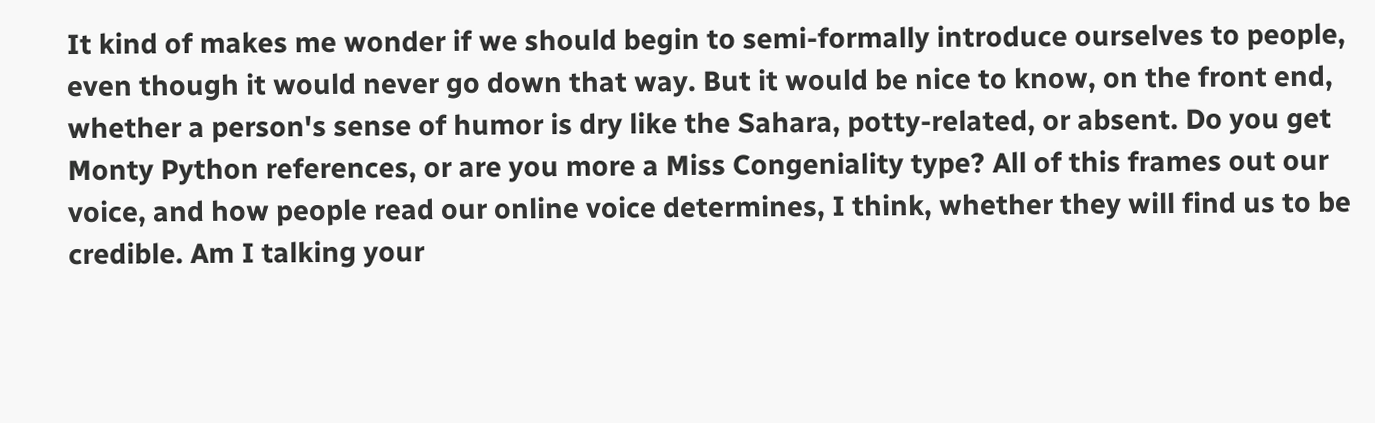It kind of makes me wonder if we should begin to semi-formally introduce ourselves to people, even though it would never go down that way. But it would be nice to know, on the front end, whether a person's sense of humor is dry like the Sahara, potty-related, or absent. Do you get Monty Python references, or are you more a Miss Congeniality type? All of this frames out our voice, and how people read our online voice determines, I think, whether they will find us to be credible. Am I talking your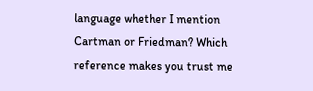language whether I mention Cartman or Friedman? Which reference makes you trust me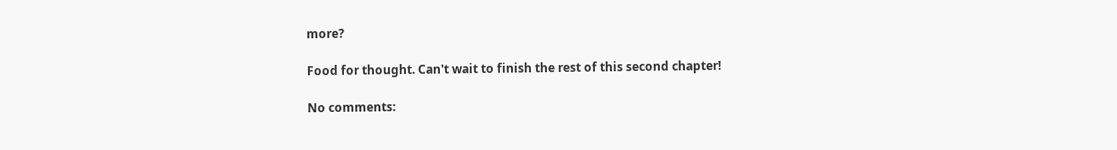more?

Food for thought. Can't wait to finish the rest of this second chapter!

No comments: